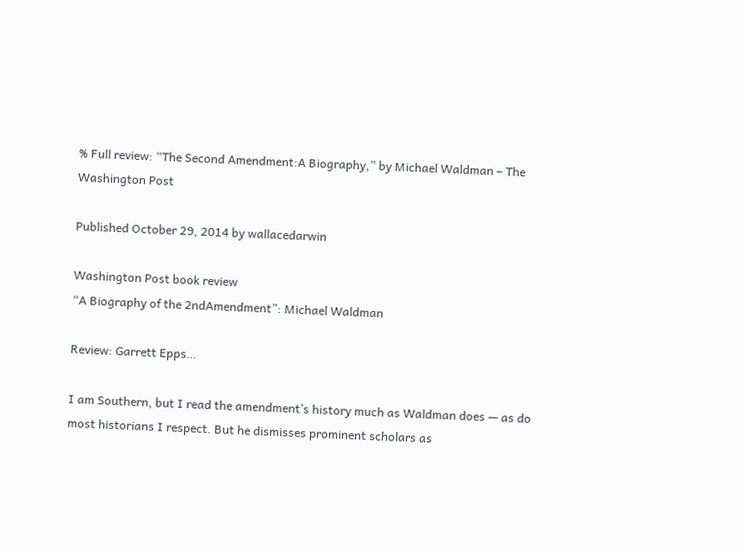% Full review: “The Second Amendment:A Biography,” by Michael Waldman – The Washington Post

Published October 29, 2014 by wallacedarwin

Washington Post book review
“A Biography of the 2ndAmendment”: Michael Waldman

Review: Garrett Epps…

I am Southern, but I read the amendment’s history much as Waldman does — as do most historians I respect. But he dismisses prominent scholars as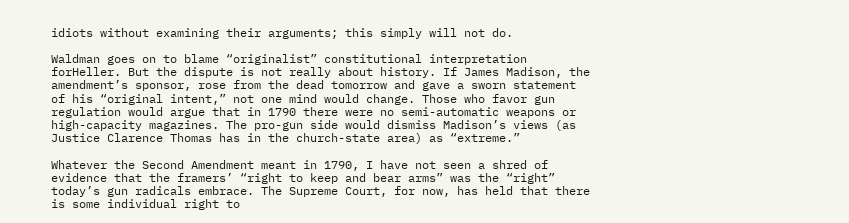idiots without examining their arguments; this simply will not do.

Waldman goes on to blame “originalist” constitutional interpretation forHeller. But the dispute is not really about history. If James Madison, the amendment’s sponsor, rose from the dead tomorrow and gave a sworn statement of his “original intent,” not one mind would change. Those who favor gun regulation would argue that in 1790 there were no semi-automatic weapons or high-capacity magazines. The pro-gun side would dismiss Madison’s views (as Justice Clarence Thomas has in the church-state area) as “extreme.”

Whatever the Second Amendment meant in 1790, I have not seen a shred of evidence that the framers’ “right to keep and bear arms” was the “right” today’s gun radicals embrace. The Supreme Court, for now, has held that there is some individual right to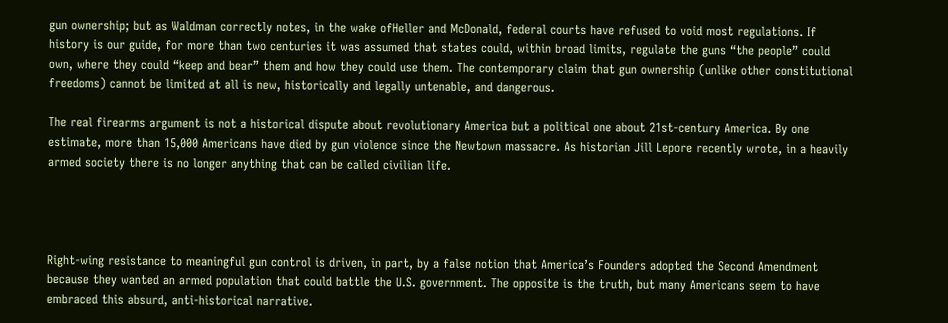gun ownership; but as Waldman correctly notes, in the wake ofHeller and McDonald, federal courts have refused to void most regulations. If history is our guide, for more than two centuries it was assumed that states could, within broad limits, regulate the guns “the people” could own, where they could “keep and bear” them and how they could use them. The contemporary claim that gun ownership (unlike other constitutional freedoms) cannot be limited at all is new, historically and legally untenable, and dangerous.

The real firearms argument is not a historical dispute about revolutionary America but a political one about 21st-century America. By one estimate, more than 15,000 Americans have died by gun violence since the Newtown massacre. As historian Jill Lepore recently wrote, in a heavily armed society there is no longer anything that can be called civilian life.




Right-wing resistance to meaningful gun control is driven, in part, by a false notion that America’s Founders adopted the Second Amendment because they wanted an armed population that could battle the U.S. government. The opposite is the truth, but many Americans seem to have embraced this absurd, anti-historical narrative.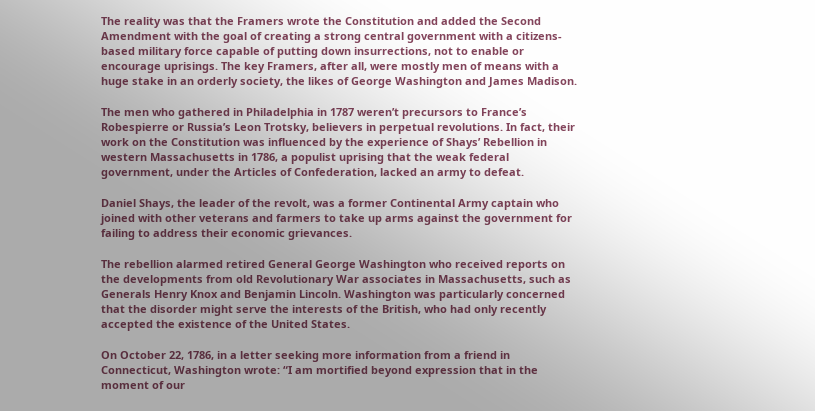The reality was that the Framers wrote the Constitution and added the Second Amendment with the goal of creating a strong central government with a citizens-based military force capable of putting down insurrections, not to enable or encourage uprisings. The key Framers, after all, were mostly men of means with a huge stake in an orderly society, the likes of George Washington and James Madison.

The men who gathered in Philadelphia in 1787 weren’t precursors to France’s Robespierre or Russia’s Leon Trotsky, believers in perpetual revolutions. In fact, their work on the Constitution was influenced by the experience of Shays’ Rebellion in western Massachusetts in 1786, a populist uprising that the weak federal government, under the Articles of Confederation, lacked an army to defeat.

Daniel Shays, the leader of the revolt, was a former Continental Army captain who joined with other veterans and farmers to take up arms against the government for failing to address their economic grievances.

The rebellion alarmed retired General George Washington who received reports on the developments from old Revolutionary War associates in Massachusetts, such as Generals Henry Knox and Benjamin Lincoln. Washington was particularly concerned that the disorder might serve the interests of the British, who had only recently accepted the existence of the United States.

On October 22, 1786, in a letter seeking more information from a friend in Connecticut, Washington wrote: “I am mortified beyond expression that in the moment of our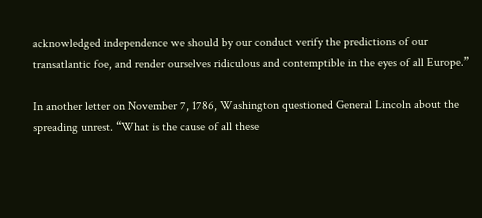acknowledged independence we should by our conduct verify the predictions of our transatlantic foe, and render ourselves ridiculous and contemptible in the eyes of all Europe.”

In another letter on November 7, 1786, Washington questioned General Lincoln about the spreading unrest. “What is the cause of all these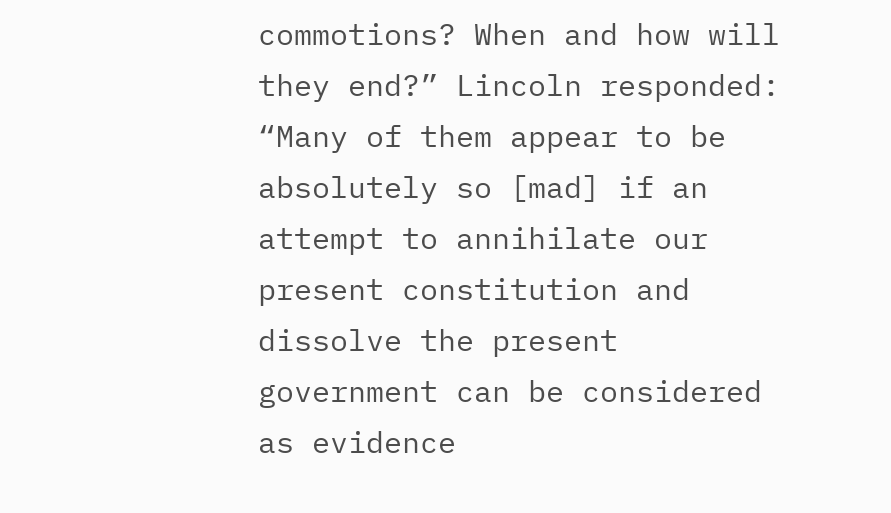commotions? When and how will they end?” Lincoln responded: “Many of them appear to be absolutely so [mad] if an attempt to annihilate our present constitution and dissolve the present government can be considered as evidence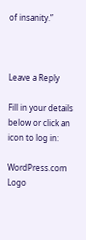of insanity.”



Leave a Reply

Fill in your details below or click an icon to log in:

WordPress.com Logo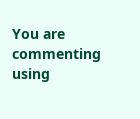You are commenting using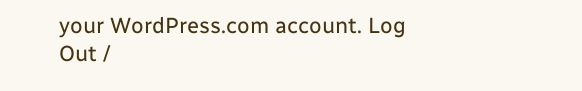your WordPress.com account. Log Out /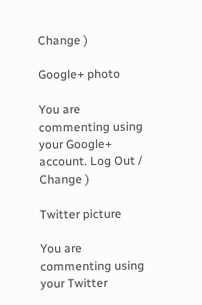Change )

Google+ photo

You are commenting using your Google+ account. Log Out /  Change )

Twitter picture

You are commenting using your Twitter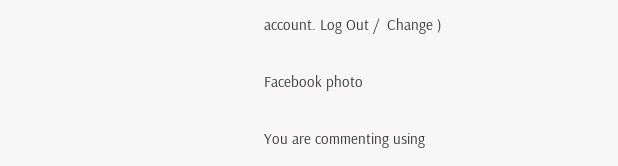account. Log Out /  Change )

Facebook photo

You are commenting using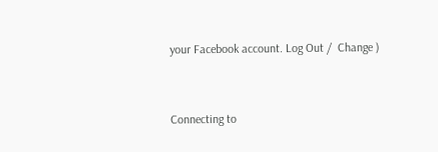your Facebook account. Log Out /  Change )


Connecting to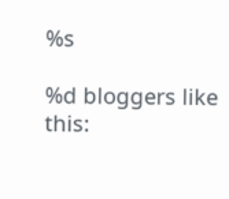%s

%d bloggers like this: